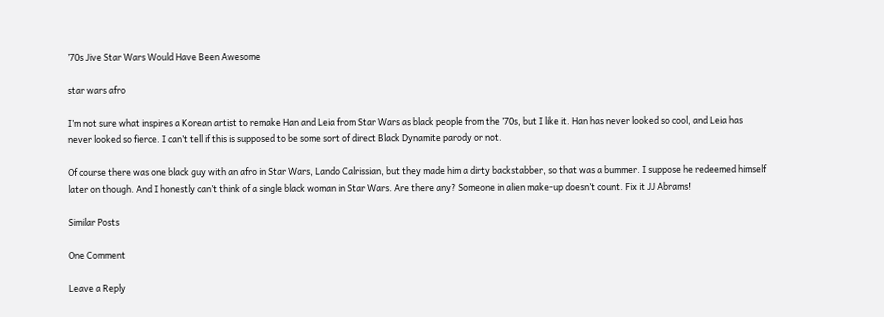’70s Jive Star Wars Would Have Been Awesome

star wars afro

I’m not sure what inspires a Korean artist to remake Han and Leia from Star Wars as black people from the ’70s, but I like it. Han has never looked so cool, and Leia has never looked so fierce. I can’t tell if this is supposed to be some sort of direct Black Dynamite parody or not.

Of course there was one black guy with an afro in Star Wars, Lando Calrissian, but they made him a dirty backstabber, so that was a bummer. I suppose he redeemed himself later on though. And I honestly can’t think of a single black woman in Star Wars. Are there any? Someone in alien make-up doesn’t count. Fix it JJ Abrams!

Similar Posts

One Comment

Leave a Reply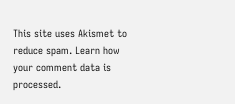This site uses Akismet to reduce spam. Learn how your comment data is processed.